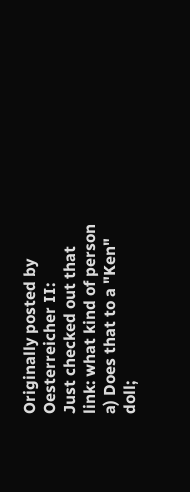Originally posted by Oesterreicher II:
Just checked out that link: what kind of person a) Does that to a "Ken" doll;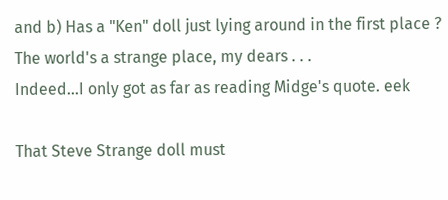and b) Has a "Ken" doll just lying around in the first place ? The world's a strange place, my dears . . .
Indeed...I only got as far as reading Midge's quote. eek

That Steve Strange doll must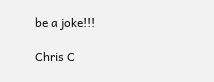be a joke!!!

Chris C